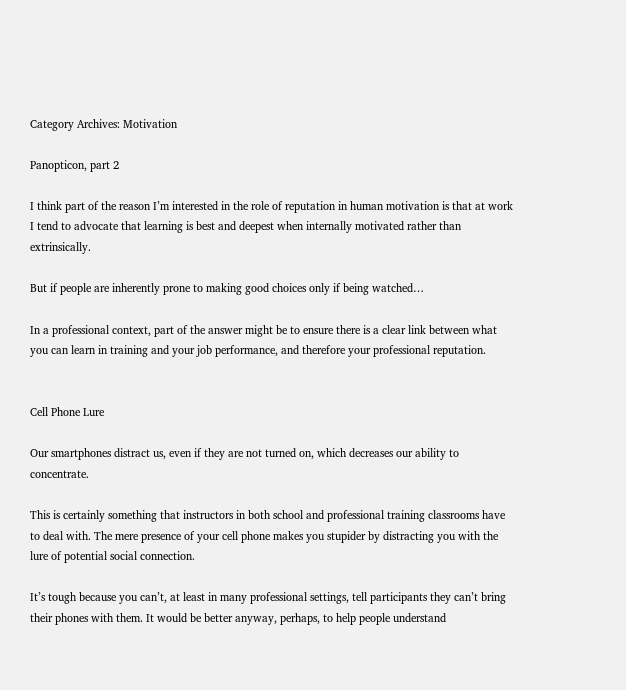Category Archives: Motivation

Panopticon, part 2

I think part of the reason I’m interested in the role of reputation in human motivation is that at work I tend to advocate that learning is best and deepest when internally motivated rather than extrinsically.

But if people are inherently prone to making good choices only if being watched…

In a professional context, part of the answer might be to ensure there is a clear link between what you can learn in training and your job performance, and therefore your professional reputation.


Cell Phone Lure

Our smartphones distract us, even if they are not turned on, which decreases our ability to concentrate.

This is certainly something that instructors in both school and professional training classrooms have to deal with. The mere presence of your cell phone makes you stupider by distracting you with the lure of potential social connection.

It’s tough because you can’t, at least in many professional settings, tell participants they can’t bring their phones with them. It would be better anyway, perhaps, to help people understand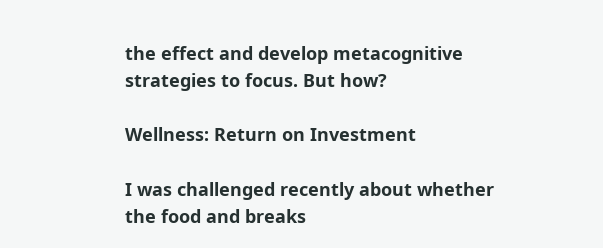the effect and develop metacognitive strategies to focus. But how?

Wellness: Return on Investment

I was challenged recently about whether the food and breaks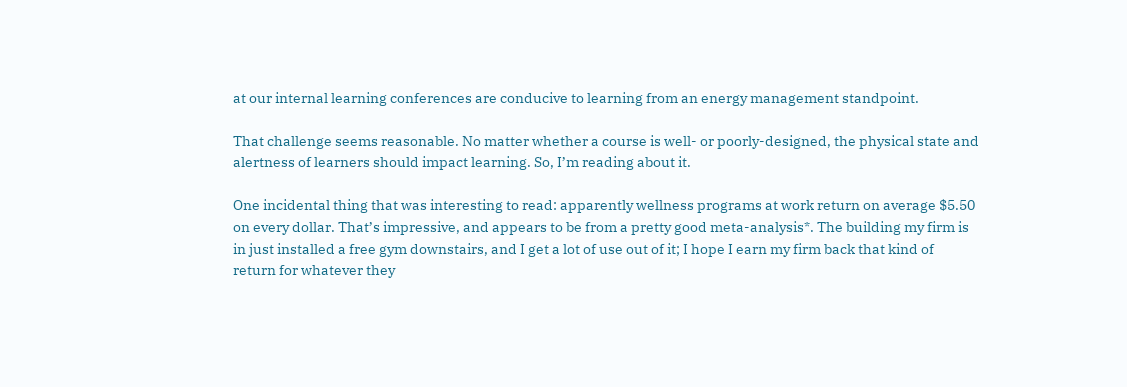at our internal learning conferences are conducive to learning from an energy management standpoint.

That challenge seems reasonable. No matter whether a course is well- or poorly-designed, the physical state and alertness of learners should impact learning. So, I’m reading about it.

One incidental thing that was interesting to read: apparently wellness programs at work return on average $5.50 on every dollar. That’s impressive, and appears to be from a pretty good meta-analysis*. The building my firm is in just installed a free gym downstairs, and I get a lot of use out of it; I hope I earn my firm back that kind of return for whatever they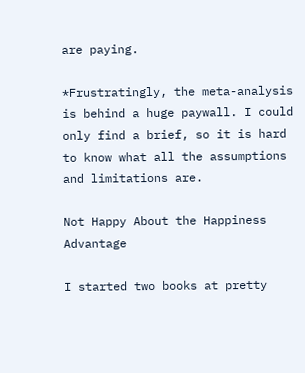are paying.

*Frustratingly, the meta-analysis is behind a huge paywall. I could only find a brief, so it is hard to know what all the assumptions and limitations are.

Not Happy About the Happiness Advantage

I started two books at pretty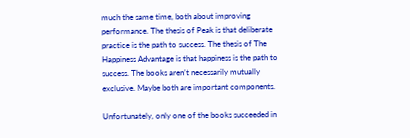much the same time, both about improving performance. The thesis of Peak is that deliberate practice is the path to success. The thesis of The Happiness Advantage is that happiness is the path to success. The books aren’t necessarily mutually exclusive. Maybe both are important components.

Unfortunately, only one of the books succeeded in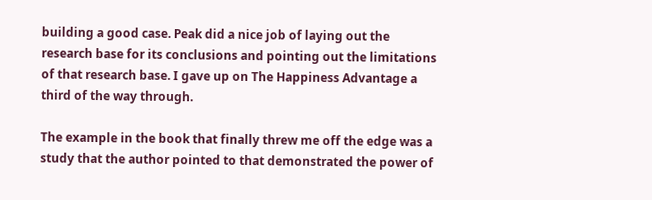building a good case. Peak did a nice job of laying out the research base for its conclusions and pointing out the limitations of that research base. I gave up on The Happiness Advantage a third of the way through.

The example in the book that finally threw me off the edge was a study that the author pointed to that demonstrated the power of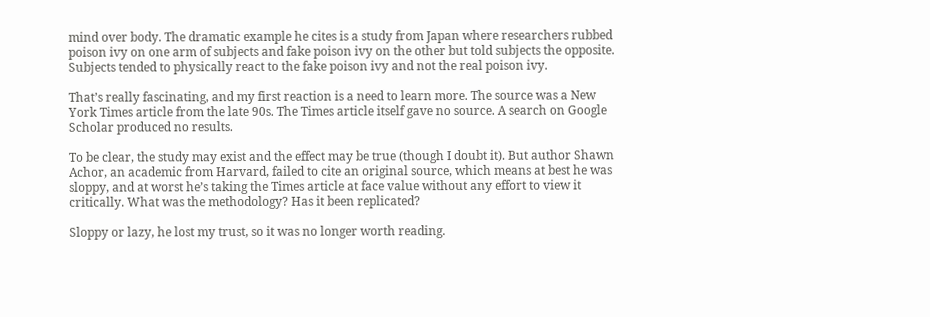mind over body. The dramatic example he cites is a study from Japan where researchers rubbed poison ivy on one arm of subjects and fake poison ivy on the other but told subjects the opposite. Subjects tended to physically react to the fake poison ivy and not the real poison ivy.

That’s really fascinating, and my first reaction is a need to learn more. The source was a New York Times article from the late 90s. The Times article itself gave no source. A search on Google Scholar produced no results.

To be clear, the study may exist and the effect may be true (though I doubt it). But author Shawn Achor, an academic from Harvard, failed to cite an original source, which means at best he was sloppy, and at worst he’s taking the Times article at face value without any effort to view it critically. What was the methodology? Has it been replicated?

Sloppy or lazy, he lost my trust, so it was no longer worth reading.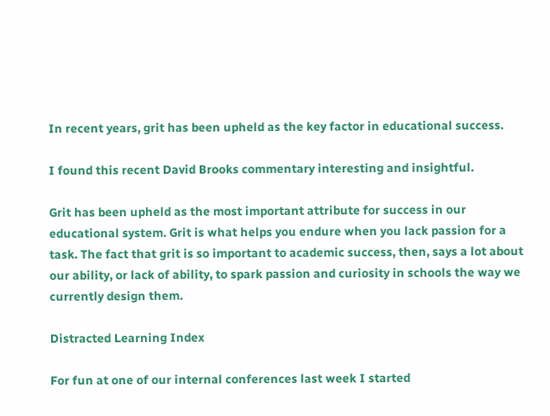In recent years, grit has been upheld as the key factor in educational success.

I found this recent David Brooks commentary interesting and insightful.

Grit has been upheld as the most important attribute for success in our educational system. Grit is what helps you endure when you lack passion for a task. The fact that grit is so important to academic success, then, says a lot about our ability, or lack of ability, to spark passion and curiosity in schools the way we currently design them.

Distracted Learning Index

For fun at one of our internal conferences last week I started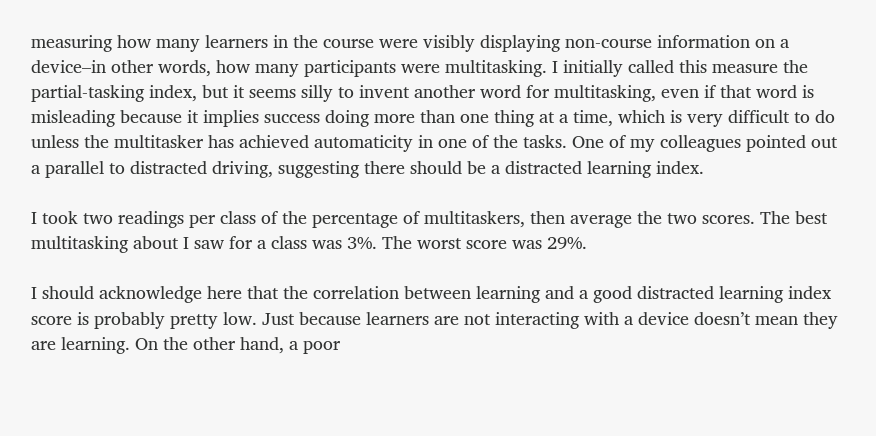measuring how many learners in the course were visibly displaying non-course information on a device–in other words, how many participants were multitasking. I initially called this measure the partial-tasking index, but it seems silly to invent another word for multitasking, even if that word is misleading because it implies success doing more than one thing at a time, which is very difficult to do unless the multitasker has achieved automaticity in one of the tasks. One of my colleagues pointed out a parallel to distracted driving, suggesting there should be a distracted learning index.

I took two readings per class of the percentage of multitaskers, then average the two scores. The best multitasking about I saw for a class was 3%. The worst score was 29%.

I should acknowledge here that the correlation between learning and a good distracted learning index score is probably pretty low. Just because learners are not interacting with a device doesn’t mean they are learning. On the other hand, a poor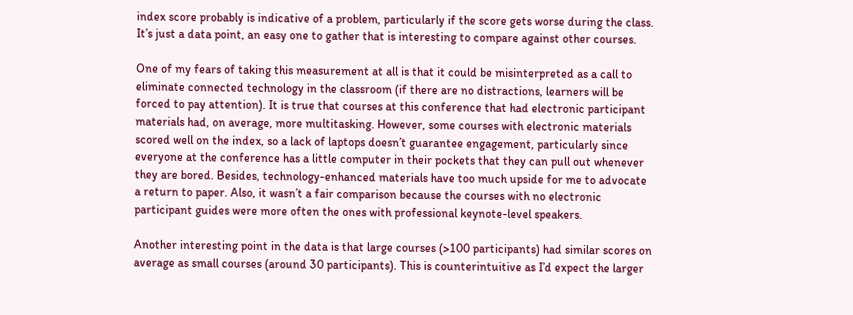index score probably is indicative of a problem, particularly if the score gets worse during the class. It’s just a data point, an easy one to gather that is interesting to compare against other courses.

One of my fears of taking this measurement at all is that it could be misinterpreted as a call to eliminate connected technology in the classroom (if there are no distractions, learners will be forced to pay attention). It is true that courses at this conference that had electronic participant materials had, on average, more multitasking. However, some courses with electronic materials scored well on the index, so a lack of laptops doesn’t guarantee engagement, particularly since everyone at the conference has a little computer in their pockets that they can pull out whenever they are bored. Besides, technology-enhanced materials have too much upside for me to advocate a return to paper. Also, it wasn’t a fair comparison because the courses with no electronic participant guides were more often the ones with professional keynote-level speakers.

Another interesting point in the data is that large courses (>100 participants) had similar scores on average as small courses (around 30 participants). This is counterintuitive as I’d expect the larger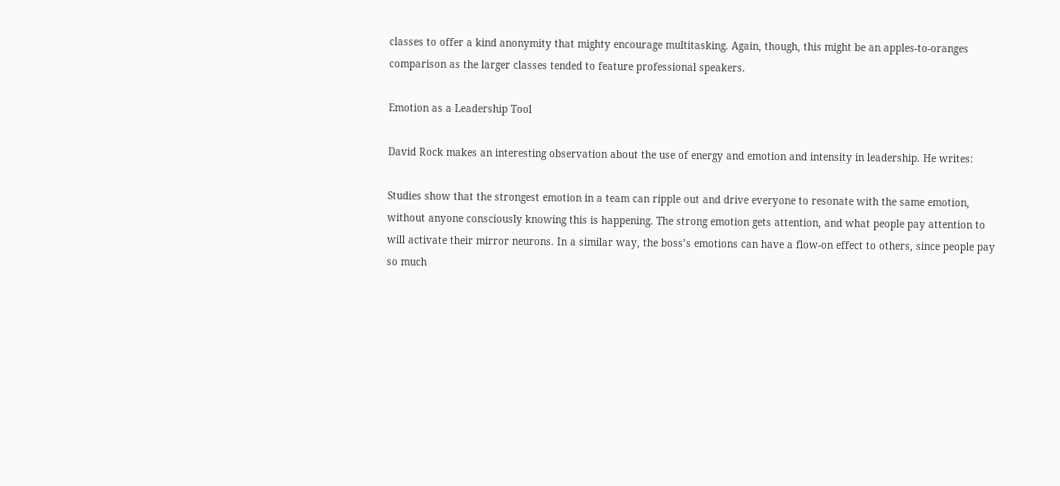classes to offer a kind anonymity that mighty encourage multitasking. Again, though, this might be an apples-to-oranges comparison as the larger classes tended to feature professional speakers.

Emotion as a Leadership Tool

David Rock makes an interesting observation about the use of energy and emotion and intensity in leadership. He writes:

Studies show that the strongest emotion in a team can ripple out and drive everyone to resonate with the same emotion, without anyone consciously knowing this is happening. The strong emotion gets attention, and what people pay attention to will activate their mirror neurons. In a similar way, the boss’s emotions can have a flow-on effect to others, since people pay so much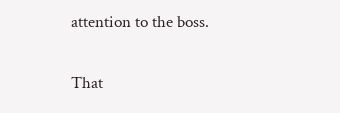attention to the boss.

That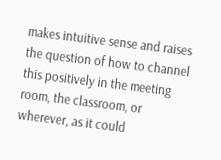makes intuitive sense and raises the question of how to channel this positively in the meeting room, the classroom, or wherever, as it could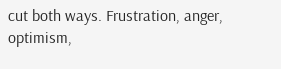cut both ways. Frustration, anger, optimism,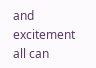and excitement all can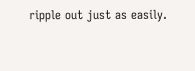ripple out just as easily.